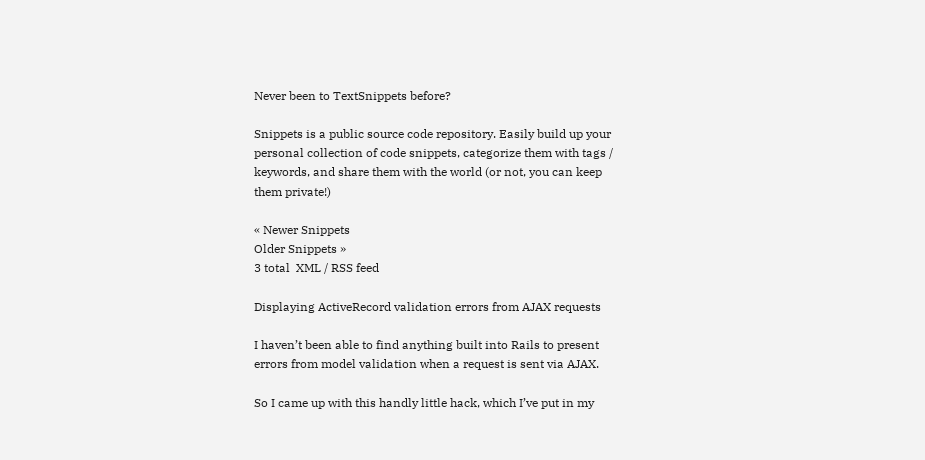Never been to TextSnippets before?

Snippets is a public source code repository. Easily build up your personal collection of code snippets, categorize them with tags / keywords, and share them with the world (or not, you can keep them private!)

« Newer Snippets
Older Snippets »
3 total  XML / RSS feed

Displaying ActiveRecord validation errors from AJAX requests

I haven’t been able to find anything built into Rails to present errors from model validation when a request is sent via AJAX.

So I came up with this handly little hack, which I’ve put in my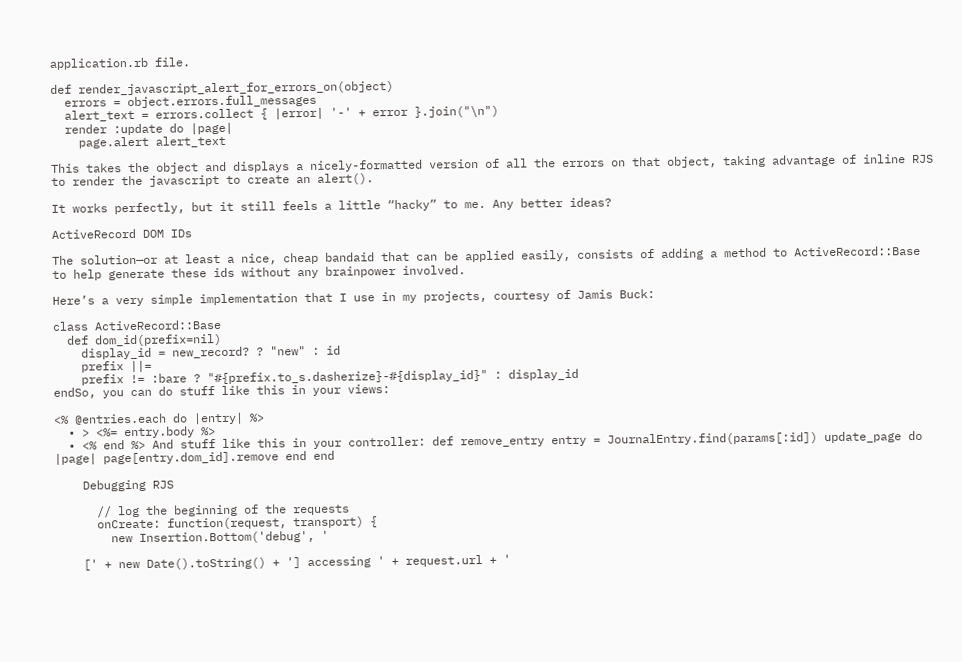application.rb file.

def render_javascript_alert_for_errors_on(object)
  errors = object.errors.full_messages
  alert_text = errors.collect { |error| '-' + error }.join("\n")
  render :update do |page|
    page.alert alert_text

This takes the object and displays a nicely-formatted version of all the errors on that object, taking advantage of inline RJS to render the javascript to create an alert().

It works perfectly, but it still feels a little “hacky” to me. Any better ideas?

ActiveRecord DOM IDs

The solution—or at least a nice, cheap bandaid that can be applied easily, consists of adding a method to ActiveRecord::Base to help generate these ids without any brainpower involved.

Here’s a very simple implementation that I use in my projects, courtesy of Jamis Buck:

class ActiveRecord::Base
  def dom_id(prefix=nil)
    display_id = new_record? ? "new" : id
    prefix ||=
    prefix != :bare ? "#{prefix.to_s.dasherize}-#{display_id}" : display_id
endSo, you can do stuff like this in your views:

<% @entries.each do |entry| %>
  • > <%= entry.body %>
  • <% end %> And stuff like this in your controller: def remove_entry entry = JournalEntry.find(params[:id]) update_page do |page| page[entry.dom_id].remove end end

    Debugging RJS

      // log the beginning of the requests
      onCreate: function(request, transport) {
        new Insertion.Bottom('debug', '

    [' + new Date().toString() + '] accessing ' + request.url + '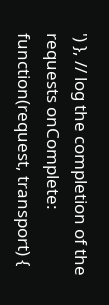') }, // log the completion of the requests onComplete: function(request, transport) {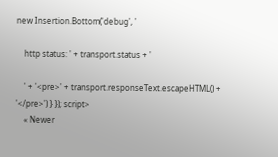new Insertion.Bottom('debug', '

    http status: ' + transport.status + '

    ' + '<pre>' + transport.responseText.escapeHTML() + '</pre>') } }); script>
    « Newer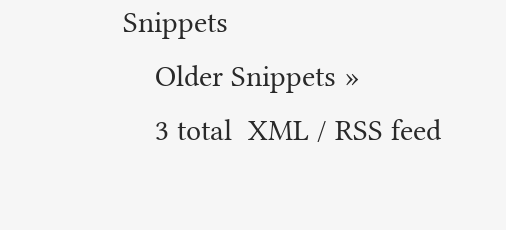Snippets
    Older Snippets »
    3 total  XML / RSS feed